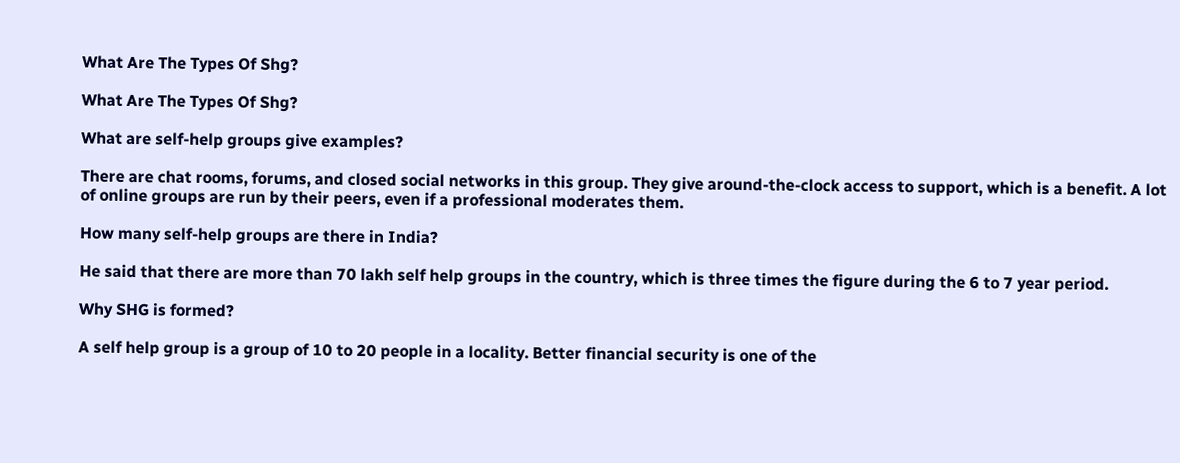What Are The Types Of Shg?

What Are The Types Of Shg?

What are self-help groups give examples?

There are chat rooms, forums, and closed social networks in this group. They give around-the-clock access to support, which is a benefit. A lot of online groups are run by their peers, even if a professional moderates them.

How many self-help groups are there in India?

He said that there are more than 70 lakh self help groups in the country, which is three times the figure during the 6 to 7 year period.

Why SHG is formed?

A self help group is a group of 10 to 20 people in a locality. Better financial security is one of the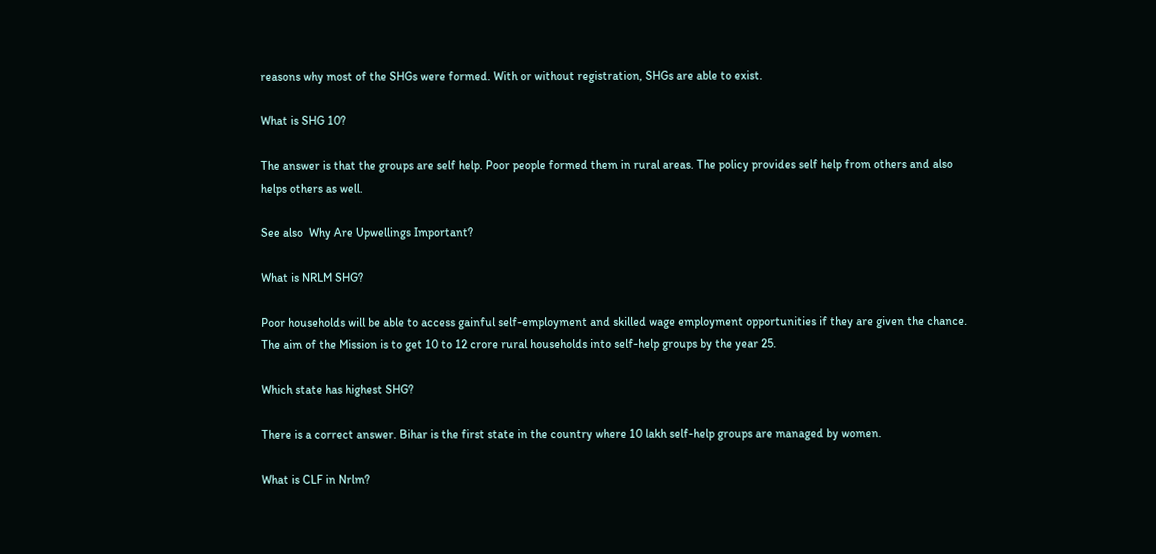reasons why most of the SHGs were formed. With or without registration, SHGs are able to exist.

What is SHG 10?

The answer is that the groups are self help. Poor people formed them in rural areas. The policy provides self help from others and also helps others as well.

See also  Why Are Upwellings Important?

What is NRLM SHG?

Poor households will be able to access gainful self-employment and skilled wage employment opportunities if they are given the chance. The aim of the Mission is to get 10 to 12 crore rural households into self-help groups by the year 25.

Which state has highest SHG?

There is a correct answer. Bihar is the first state in the country where 10 lakh self-help groups are managed by women.

What is CLF in Nrlm?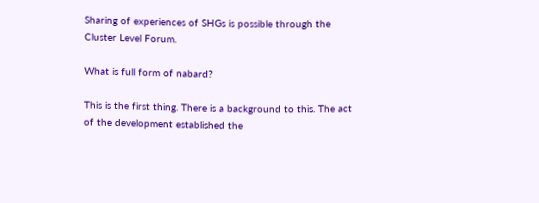Sharing of experiences of SHGs is possible through the Cluster Level Forum.

What is full form of nabard?

This is the first thing. There is a background to this. The act of the development established the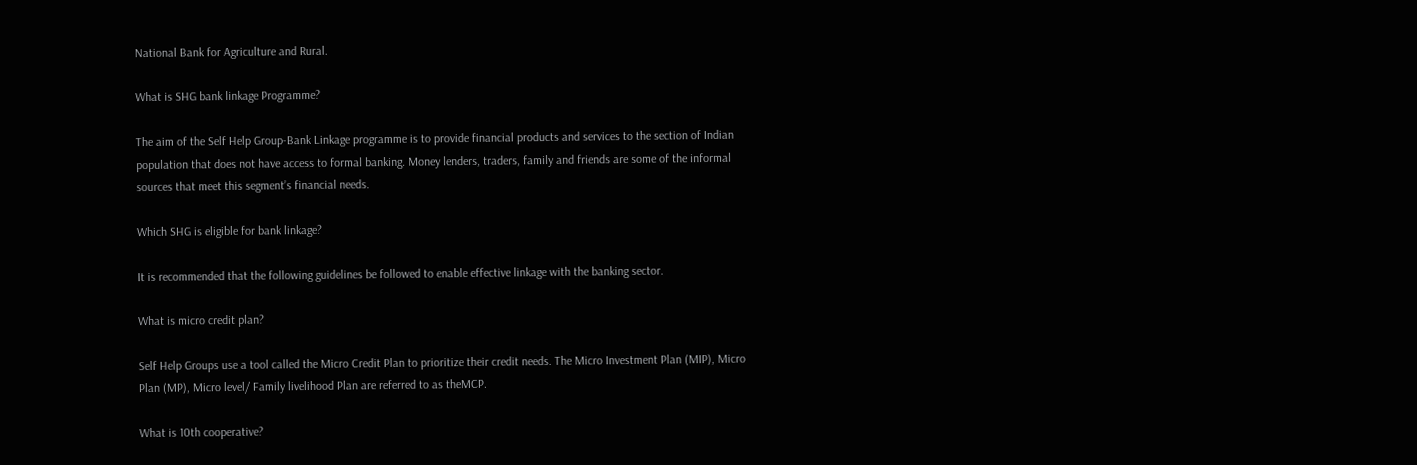National Bank for Agriculture and Rural.

What is SHG bank linkage Programme?

The aim of the Self Help Group-Bank Linkage programme is to provide financial products and services to the section of Indian population that does not have access to formal banking. Money lenders, traders, family and friends are some of the informal sources that meet this segment’s financial needs.

Which SHG is eligible for bank linkage?

It is recommended that the following guidelines be followed to enable effective linkage with the banking sector.

What is micro credit plan?

Self Help Groups use a tool called the Micro Credit Plan to prioritize their credit needs. The Micro Investment Plan (MIP), Micro Plan (MP), Micro level/ Family livelihood Plan are referred to as theMCP.

What is 10th cooperative?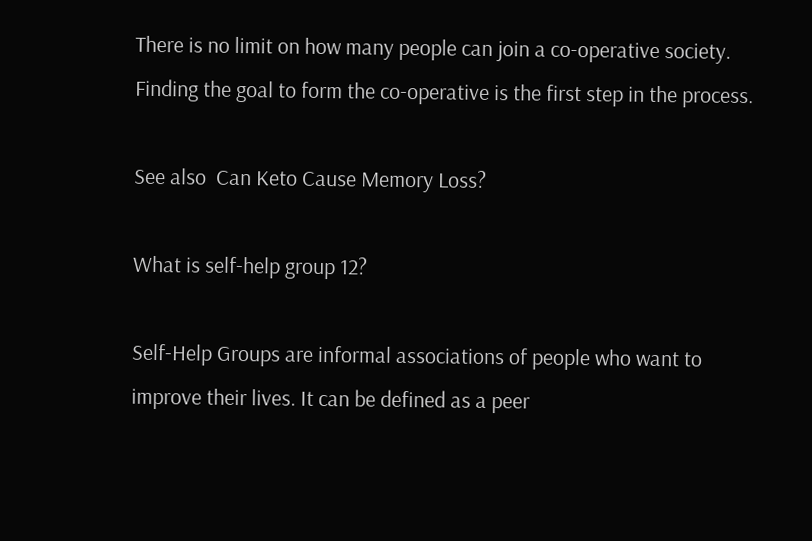There is no limit on how many people can join a co-operative society. Finding the goal to form the co-operative is the first step in the process.

See also  Can Keto Cause Memory Loss?

What is self-help group 12?

Self-Help Groups are informal associations of people who want to improve their lives. It can be defined as a peer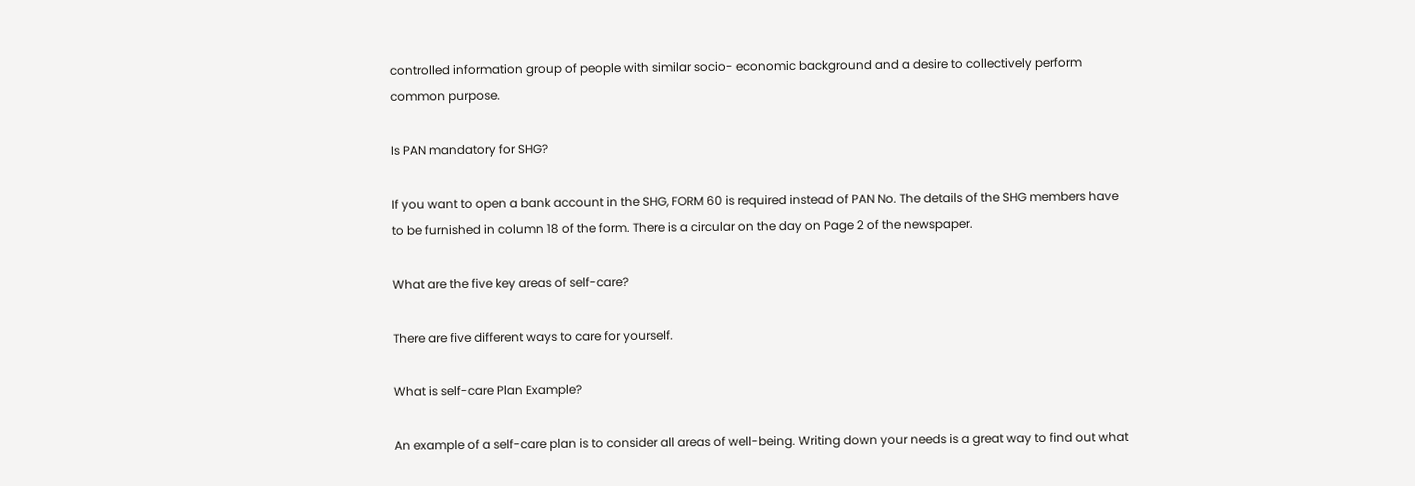controlled information group of people with similar socio- economic background and a desire to collectively perform common purpose.

Is PAN mandatory for SHG?

If you want to open a bank account in the SHG, FORM 60 is required instead of PAN No. The details of the SHG members have to be furnished in column 18 of the form. There is a circular on the day on Page 2 of the newspaper.

What are the five key areas of self-care?

There are five different ways to care for yourself.

What is self-care Plan Example?

An example of a self-care plan is to consider all areas of well-being. Writing down your needs is a great way to find out what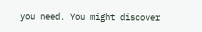you need. You might discover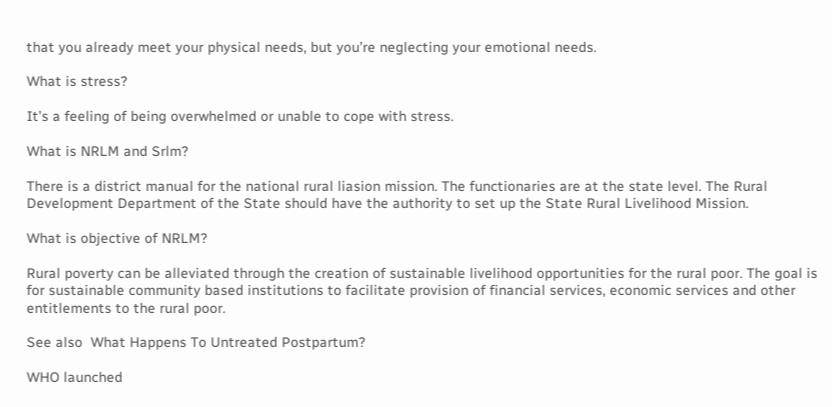that you already meet your physical needs, but you’re neglecting your emotional needs.

What is stress?

It’s a feeling of being overwhelmed or unable to cope with stress.

What is NRLM and Srlm?

There is a district manual for the national rural liasion mission. The functionaries are at the state level. The Rural Development Department of the State should have the authority to set up the State Rural Livelihood Mission.

What is objective of NRLM?

Rural poverty can be alleviated through the creation of sustainable livelihood opportunities for the rural poor. The goal is for sustainable community based institutions to facilitate provision of financial services, economic services and other entitlements to the rural poor.

See also  What Happens To Untreated Postpartum?

WHO launched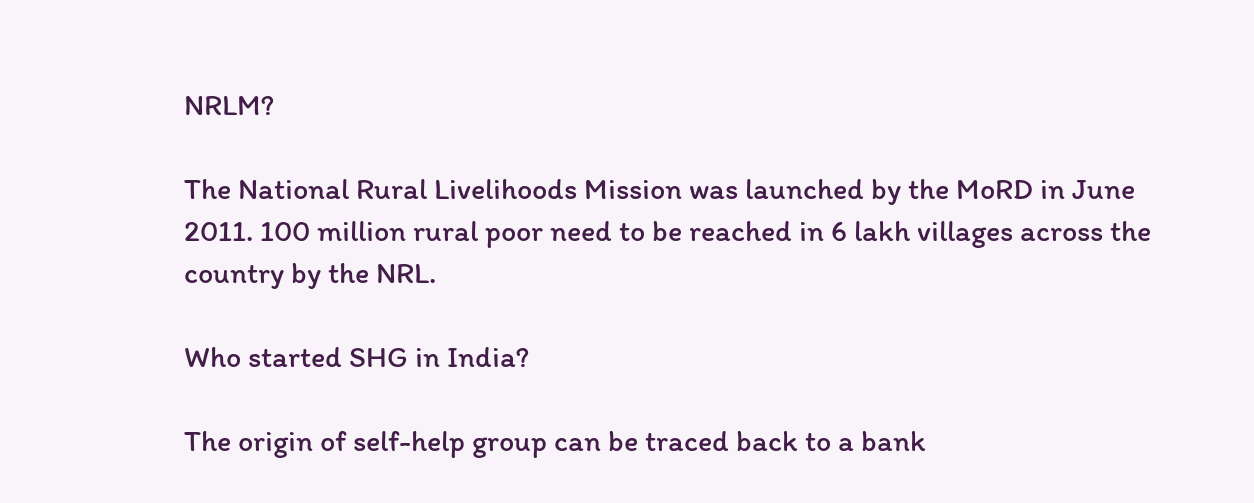NRLM?

The National Rural Livelihoods Mission was launched by the MoRD in June 2011. 100 million rural poor need to be reached in 6 lakh villages across the country by the NRL.

Who started SHG in India?

The origin of self-help group can be traced back to a bank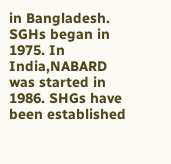in Bangladesh. SGHs began in 1975. In India,NABARD was started in 1986. SHGs have been established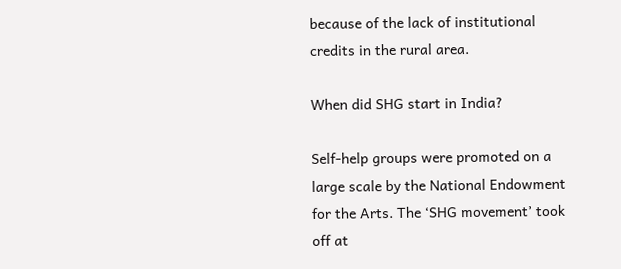because of the lack of institutional credits in the rural area.

When did SHG start in India?

Self-help groups were promoted on a large scale by the National Endowment for the Arts. The ‘SHG movement’ took off at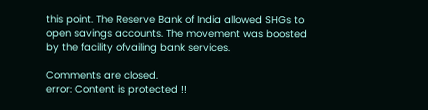this point. The Reserve Bank of India allowed SHGs to open savings accounts. The movement was boosted by the facility ofvailing bank services.

Comments are closed.
error: Content is protected !!